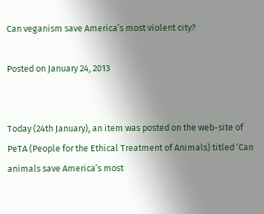Can veganism save America’s most violent city?

Posted on January 24, 2013


Today (24th January), an item was posted on the web-site of PeTA (People for the Ethical Treatment of Animals) titled ‘Can animals save America’s most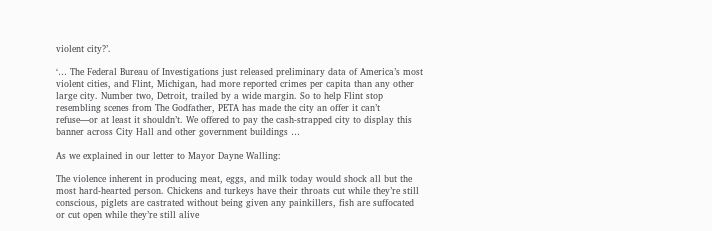violent city?’.

‘… The Federal Bureau of Investigations just released preliminary data of America’s most violent cities, and Flint, Michigan, had more reported crimes per capita than any other large city. Number two, Detroit, trailed by a wide margin. So to help Flint stop resembling scenes from The Godfather, PETA has made the city an offer it can’t refuse—or at least it shouldn’t. We offered to pay the cash-strapped city to display this banner across City Hall and other government buildings …

As we explained in our letter to Mayor Dayne Walling:

The violence inherent in producing meat, eggs, and milk today would shock all but the most hard-hearted person. Chickens and turkeys have their throats cut while they’re still conscious, piglets are castrated without being given any painkillers, fish are suffocated or cut open while they’re still alive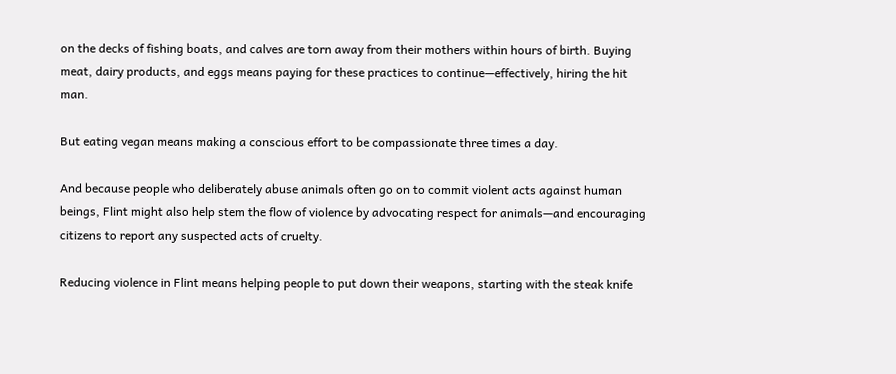on the decks of fishing boats, and calves are torn away from their mothers within hours of birth. Buying meat, dairy products, and eggs means paying for these practices to continue—effectively, hiring the hit man.

But eating vegan means making a conscious effort to be compassionate three times a day.

And because people who deliberately abuse animals often go on to commit violent acts against human beings, Flint might also help stem the flow of violence by advocating respect for animals—and encouraging citizens to report any suspected acts of cruelty.

Reducing violence in Flint means helping people to put down their weapons, starting with the steak knife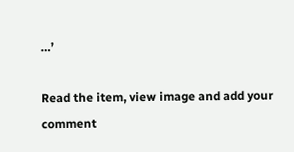…’

Read the item, view image and add your comment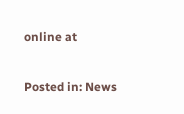online at


Posted in: News